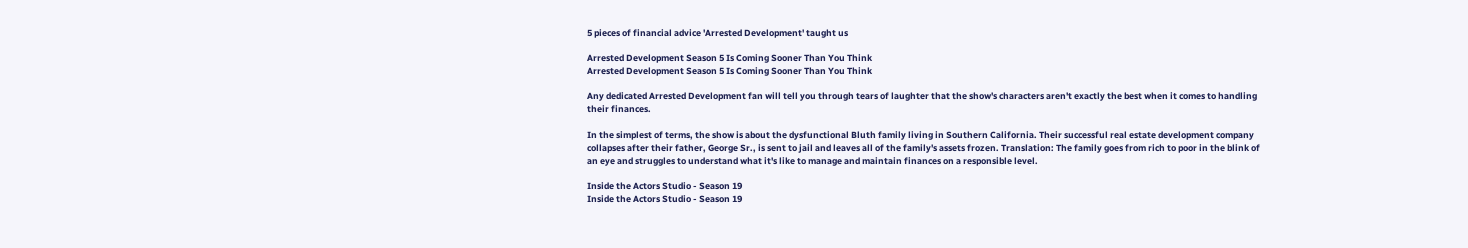5 pieces of financial advice 'Arrested Development' taught us

Arrested Development Season 5 Is Coming Sooner Than You Think
Arrested Development Season 5 Is Coming Sooner Than You Think

Any dedicated Arrested Development fan will tell you through tears of laughter that the show's characters aren't exactly the best when it comes to handling their finances.

In the simplest of terms, the show is about the dysfunctional Bluth family living in Southern California. Their successful real estate development company collapses after their father, George Sr., is sent to jail and leaves all of the family's assets frozen. Translation: The family goes from rich to poor in the blink of an eye and struggles to understand what it's like to manage and maintain finances on a responsible level.

Inside the Actors Studio - Season 19
Inside the Actors Studio - Season 19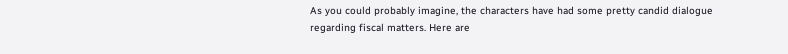As you could probably imagine, the characters have had some pretty candid dialogue regarding fiscal matters. Here are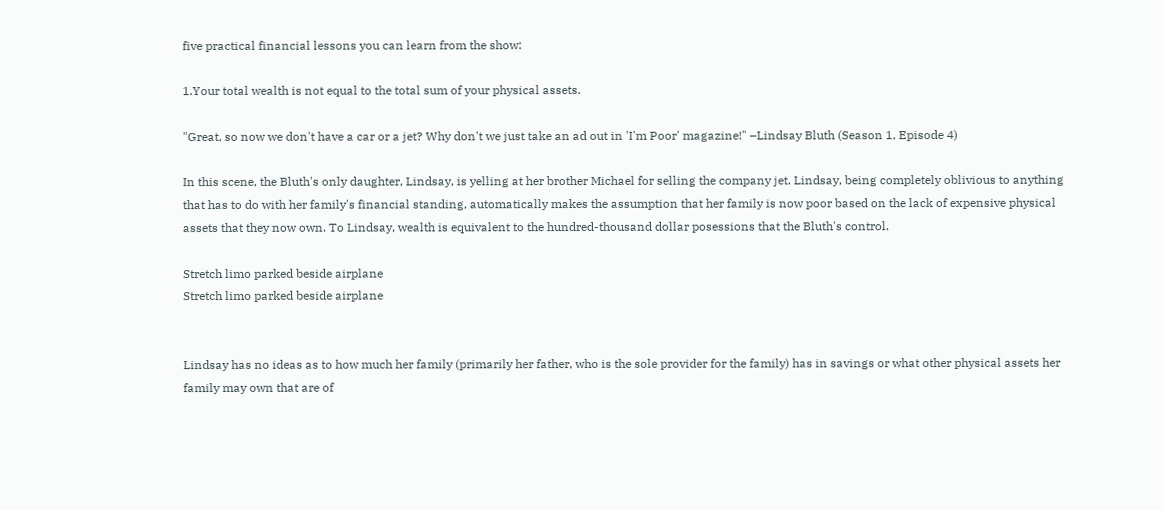five practical financial lessons you can learn from the show:

1.Your total wealth is not equal to the total sum of your physical assets.

"Great, so now we don't have a car or a jet? Why don't we just take an ad out in 'I'm Poor' magazine!" –Lindsay Bluth (Season 1, Episode 4)

In this scene, the Bluth's only daughter, Lindsay, is yelling at her brother Michael for selling the company jet. Lindsay, being completely oblivious to anything that has to do with her family's financial standing, automatically makes the assumption that her family is now poor based on the lack of expensive physical assets that they now own. To Lindsay, wealth is equivalent to the hundred-thousand dollar posessions that the Bluth's control.

Stretch limo parked beside airplane
Stretch limo parked beside airplane


Lindsay has no ideas as to how much her family (primarily her father, who is the sole provider for the family) has in savings or what other physical assets her family may own that are of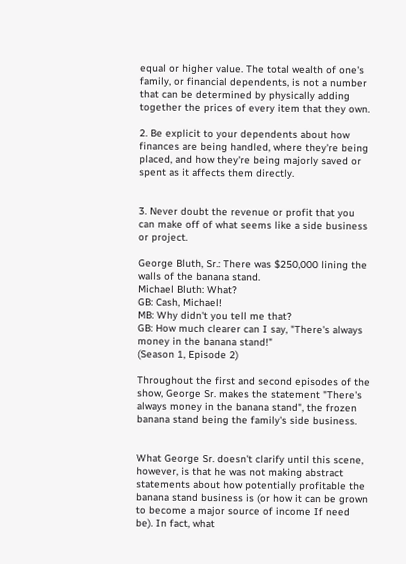equal or higher value. The total wealth of one's family, or financial dependents, is not a number that can be determined by physically adding together the prices of every item that they own.

2. Be explicit to your dependents about how finances are being handled, where they're being placed, and how they're being majorly saved or spent as it affects them directly.


3. Never doubt the revenue or profit that you can make off of what seems like a side business or project.

George Bluth, Sr.: There was $250,000 lining the walls of the banana stand.
Michael Bluth: What?
GB: Cash, Michael!
MB: Why didn't you tell me that?
GB: How much clearer can I say, "There's always money in the banana stand!"
(Season 1, Episode 2)

Throughout the first and second episodes of the show, George Sr. makes the statement "There's always money in the banana stand", the frozen banana stand being the family's side business.


What George Sr. doesn't clarify until this scene, however, is that he was not making abstract statements about how potentially profitable the banana stand business is (or how it can be grown to become a major source of income If need be). In fact, what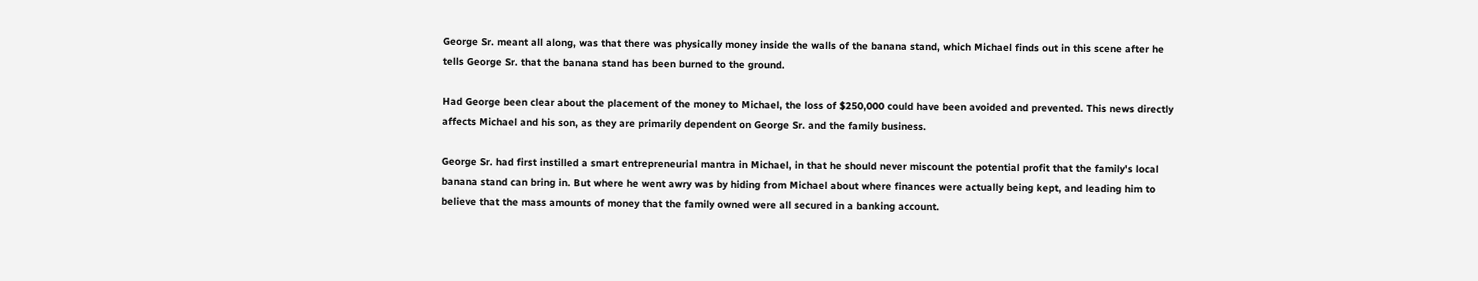George Sr. meant all along, was that there was physically money inside the walls of the banana stand, which Michael finds out in this scene after he tells George Sr. that the banana stand has been burned to the ground.

Had George been clear about the placement of the money to Michael, the loss of $250,000 could have been avoided and prevented. This news directly affects Michael and his son, as they are primarily dependent on George Sr. and the family business.

George Sr. had first instilled a smart entrepreneurial mantra in Michael, in that he should never miscount the potential profit that the family's local banana stand can bring in. But where he went awry was by hiding from Michael about where finances were actually being kept, and leading him to believe that the mass amounts of money that the family owned were all secured in a banking account.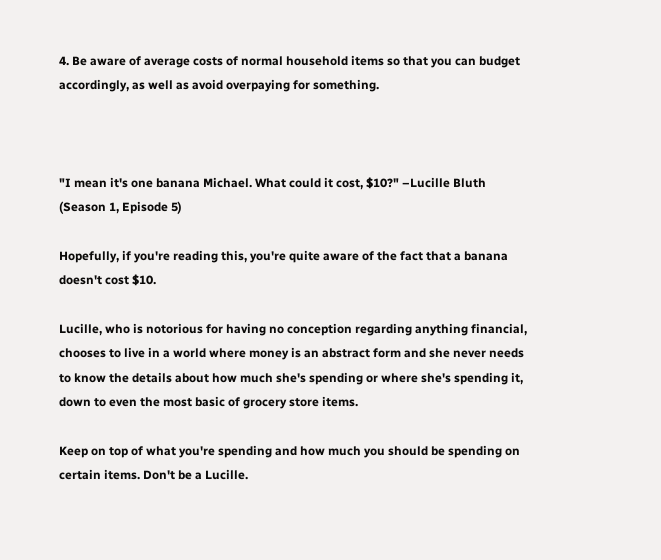4. Be aware of average costs of normal household items so that you can budget accordingly, as well as avoid overpaying for something.



"I mean it's one banana Michael. What could it cost, $10?" –Lucille Bluth (Season 1, Episode 5)

Hopefully, if you're reading this, you're quite aware of the fact that a banana doesn't cost $10.

Lucille, who is notorious for having no conception regarding anything financial, chooses to live in a world where money is an abstract form and she never needs to know the details about how much she's spending or where she's spending it, down to even the most basic of grocery store items.

Keep on top of what you're spending and how much you should be spending on certain items. Don't be a Lucille.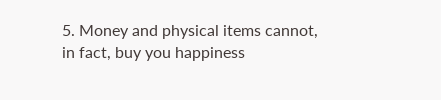5. Money and physical items cannot, in fact, buy you happiness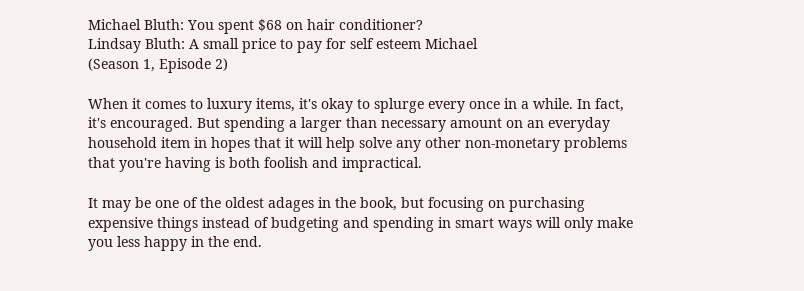Michael Bluth: You spent $68 on hair conditioner?
Lindsay Bluth: A small price to pay for self esteem Michael
(Season 1, Episode 2)

When it comes to luxury items, it's okay to splurge every once in a while. In fact, it's encouraged. But spending a larger than necessary amount on an everyday household item in hopes that it will help solve any other non-monetary problems that you're having is both foolish and impractical.

It may be one of the oldest adages in the book, but focusing on purchasing expensive things instead of budgeting and spending in smart ways will only make you less happy in the end.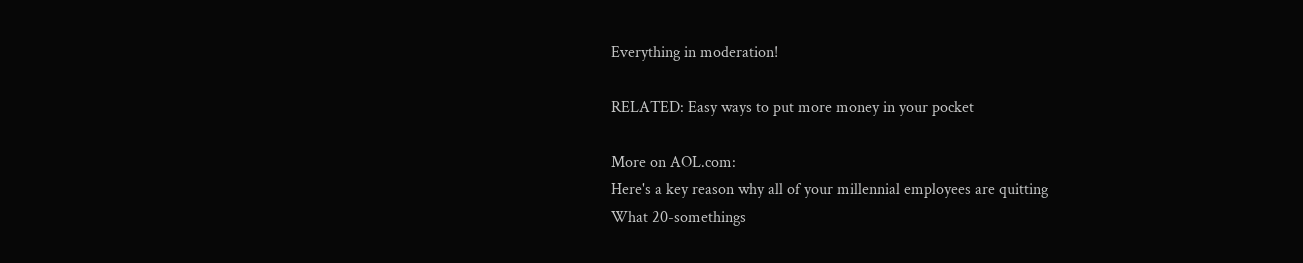Everything in moderation!

RELATED: Easy ways to put more money in your pocket

More on AOL.com:
Here's a key reason why all of your millennial employees are quitting
What 20-somethings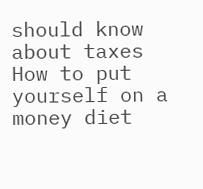should know about taxes
How to put yourself on a money diet